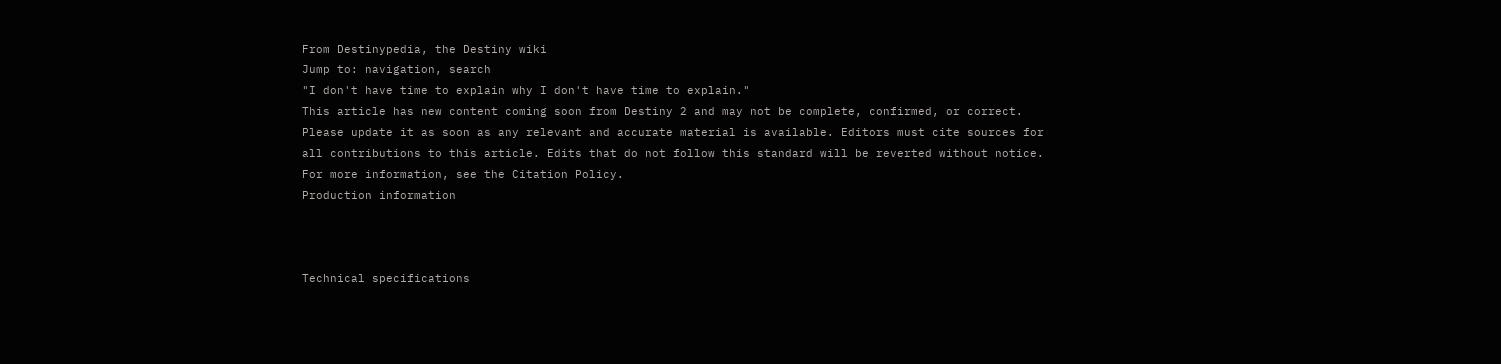From Destinypedia, the Destiny wiki
Jump to: navigation, search
"I don't have time to explain why I don't have time to explain."
This article has new content coming soon from Destiny 2 and may not be complete, confirmed, or correct. Please update it as soon as any relevant and accurate material is available. Editors must cite sources for all contributions to this article. Edits that do not follow this standard will be reverted without notice. For more information, see the Citation Policy.
Production information



Technical specifications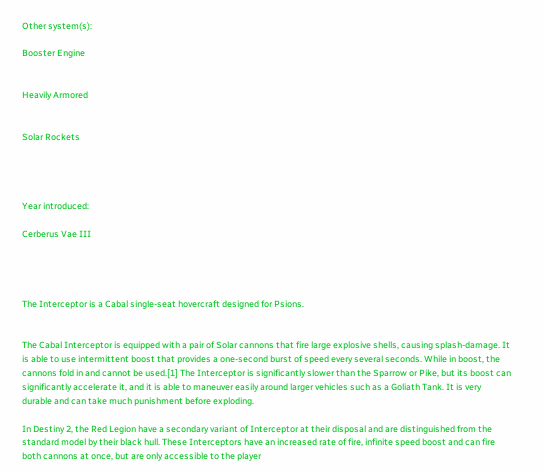Other system(s):

Booster Engine


Heavily Armored


Solar Rockets




Year introduced:

Cerberus Vae III




The Interceptor is a Cabal single-seat hovercraft designed for Psions.


The Cabal Interceptor is equipped with a pair of Solar cannons that fire large explosive shells, causing splash-damage. It is able to use intermittent boost that provides a one-second burst of speed every several seconds. While in boost, the cannons fold in and cannot be used.[1] The Interceptor is significantly slower than the Sparrow or Pike, but its boost can significantly accelerate it, and it is able to maneuver easily around larger vehicles such as a Goliath Tank. It is very durable and can take much punishment before exploding.

In Destiny 2, the Red Legion have a secondary variant of Interceptor at their disposal and are distinguished from the standard model by their black hull. These Interceptors have an increased rate of fire, infinite speed boost and can fire both cannons at once, but are only accessible to the player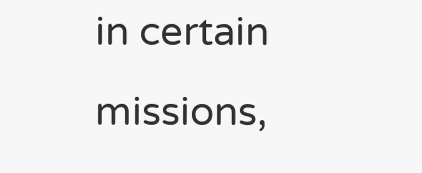in certain missions,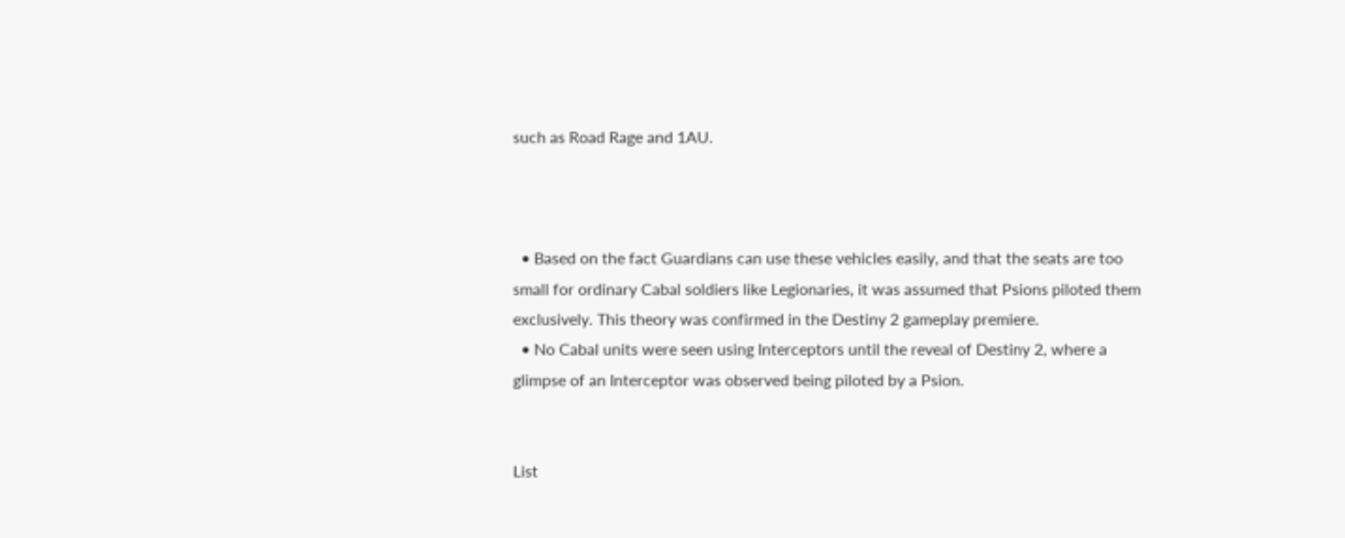such as Road Rage and 1AU.



  • Based on the fact Guardians can use these vehicles easily, and that the seats are too small for ordinary Cabal soldiers like Legionaries, it was assumed that Psions piloted them exclusively. This theory was confirmed in the Destiny 2 gameplay premiere.
  • No Cabal units were seen using Interceptors until the reveal of Destiny 2, where a glimpse of an Interceptor was observed being piloted by a Psion.


List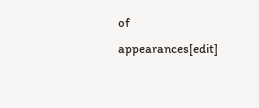of appearances[edit]